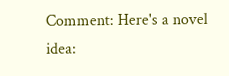Comment: Here's a novel idea: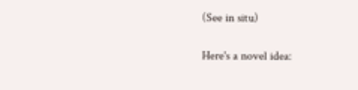(See in situ)

Here's a novel idea: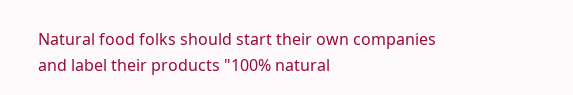Natural food folks should start their own companies and label their products "100% natural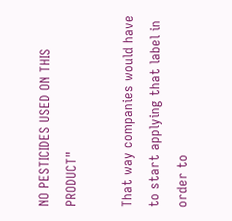NO PESTICIDES USED ON THIS PRODUCT"

That way companies would have to start applying that label in order to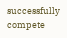successfully compete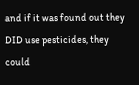and if it was found out they DID use pesticides, they could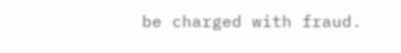be charged with fraud.